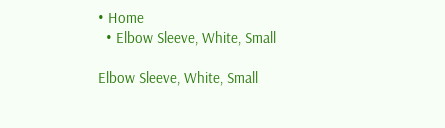• Home
  • Elbow Sleeve, White, Small

Elbow Sleeve, White, Small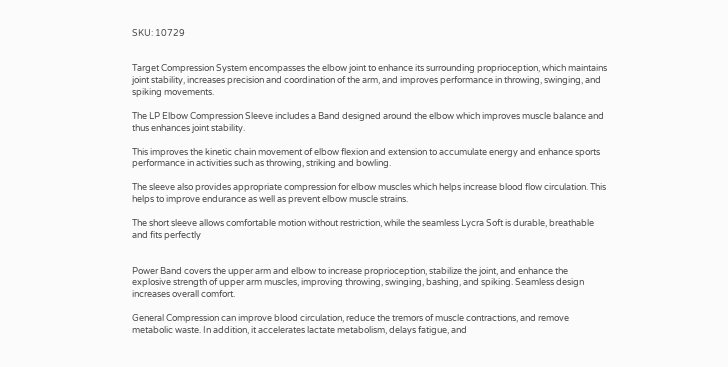SKU: 10729


Target Compression System encompasses the elbow joint to enhance its surrounding proprioception, which maintains joint stability, increases precision and coordination of the arm, and improves performance in throwing, swinging, and spiking movements.

The LP Elbow Compression Sleeve includes a Band designed around the elbow which improves muscle balance and thus enhances joint stability.

This improves the kinetic chain movement of elbow flexion and extension to accumulate energy and enhance sports performance in activities such as throwing, striking and bowling.

The sleeve also provides appropriate compression for elbow muscles which helps increase blood flow circulation. This helps to improve endurance as well as prevent elbow muscle strains.

The short sleeve allows comfortable motion without restriction, while the seamless Lycra Soft is durable, breathable and fits perfectly


Power Band covers the upper arm and elbow to increase proprioception, stabilize the joint, and enhance the explosive strength of upper arm muscles, improving throwing, swinging, bashing, and spiking. Seamless design increases overall comfort.

General Compression can improve blood circulation, reduce the tremors of muscle contractions, and remove metabolic waste. In addition, it accelerates lactate metabolism, delays fatigue, and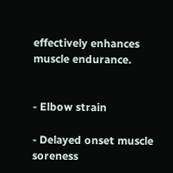effectively enhances muscle endurance.


- Elbow strain

- Delayed onset muscle soreness